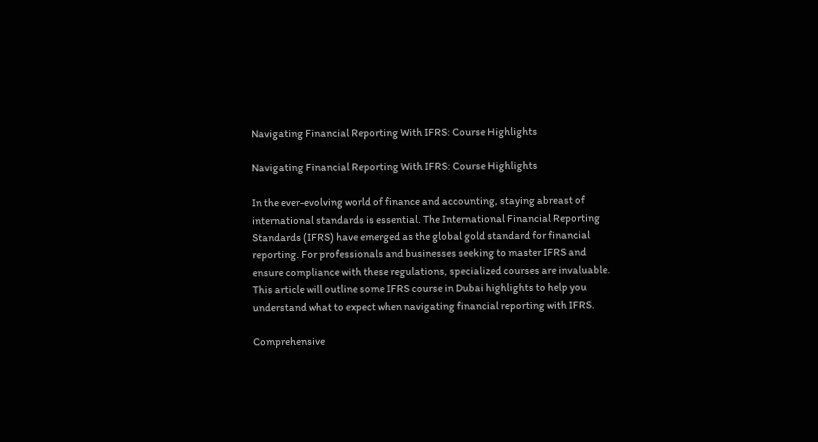Navigating Financial Reporting With IFRS: Course Highlights

Navigating Financial Reporting With IFRS: Course Highlights

In the ever-evolving world of finance and accounting, staying abreast of international standards is essential. The International Financial Reporting Standards (IFRS) have emerged as the global gold standard for financial reporting. For professionals and businesses seeking to master IFRS and ensure compliance with these regulations, specialized courses are invaluable. This article will outline some IFRS course in Dubai highlights to help you understand what to expect when navigating financial reporting with IFRS.

Comprehensive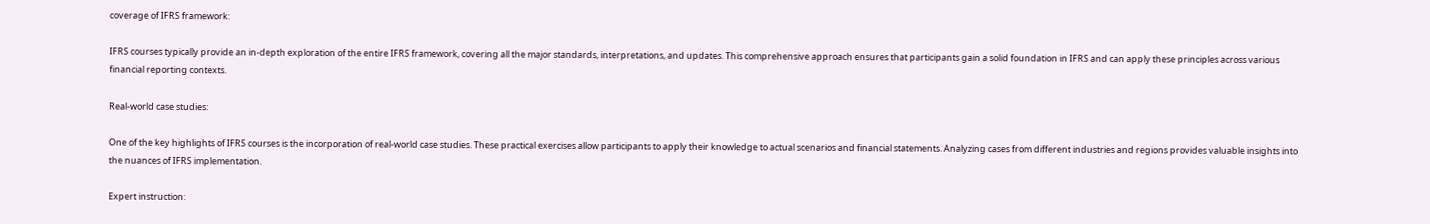coverage of IFRS framework:

IFRS courses typically provide an in-depth exploration of the entire IFRS framework, covering all the major standards, interpretations, and updates. This comprehensive approach ensures that participants gain a solid foundation in IFRS and can apply these principles across various financial reporting contexts.

Real-world case studies:

One of the key highlights of IFRS courses is the incorporation of real-world case studies. These practical exercises allow participants to apply their knowledge to actual scenarios and financial statements. Analyzing cases from different industries and regions provides valuable insights into the nuances of IFRS implementation.

Expert instruction: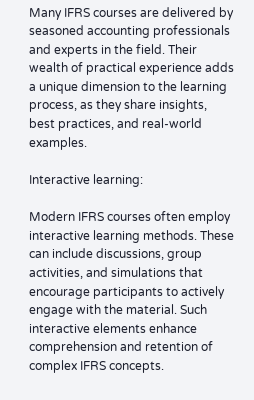Many IFRS courses are delivered by seasoned accounting professionals and experts in the field. Their wealth of practical experience adds a unique dimension to the learning process, as they share insights, best practices, and real-world examples.

Interactive learning:

Modern IFRS courses often employ interactive learning methods. These can include discussions, group activities, and simulations that encourage participants to actively engage with the material. Such interactive elements enhance comprehension and retention of complex IFRS concepts.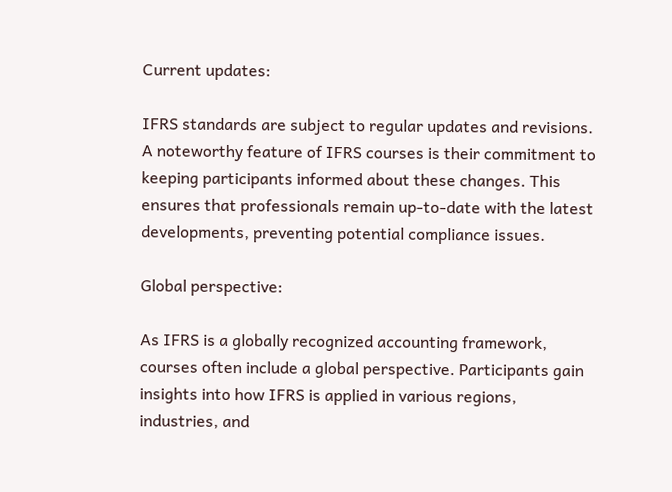Current updates:

IFRS standards are subject to regular updates and revisions. A noteworthy feature of IFRS courses is their commitment to keeping participants informed about these changes. This ensures that professionals remain up-to-date with the latest developments, preventing potential compliance issues.

Global perspective:

As IFRS is a globally recognized accounting framework, courses often include a global perspective. Participants gain insights into how IFRS is applied in various regions, industries, and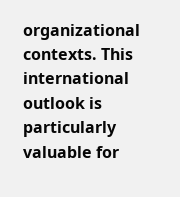organizational contexts. This international outlook is particularly valuable for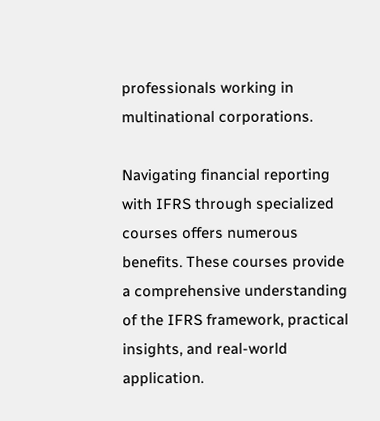professionals working in multinational corporations.

Navigating financial reporting with IFRS through specialized courses offers numerous benefits. These courses provide a comprehensive understanding of the IFRS framework, practical insights, and real-world application.